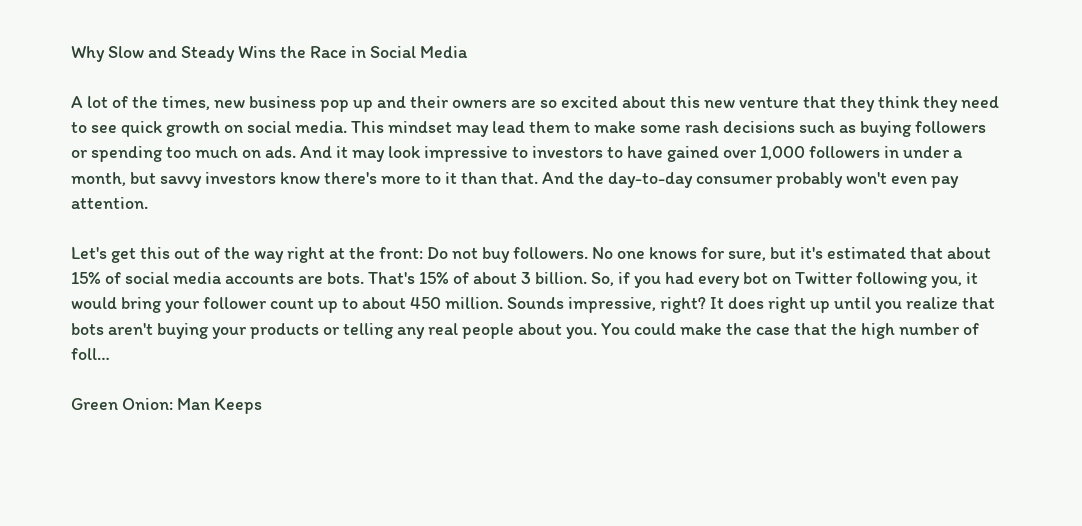Why Slow and Steady Wins the Race in Social Media

A lot of the times, new business pop up and their owners are so excited about this new venture that they think they need to see quick growth on social media. This mindset may lead them to make some rash decisions such as buying followers or spending too much on ads. And it may look impressive to investors to have gained over 1,000 followers in under a month, but savvy investors know there's more to it than that. And the day-to-day consumer probably won't even pay attention.

Let's get this out of the way right at the front: Do not buy followers. No one knows for sure, but it's estimated that about 15% of social media accounts are bots. That's 15% of about 3 billion. So, if you had every bot on Twitter following you, it would bring your follower count up to about 450 million. Sounds impressive, right? It does right up until you realize that bots aren't buying your products or telling any real people about you. You could make the case that the high number of foll…

Green Onion: Man Keeps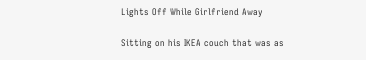Lights Off While Girlfriend Away

Sitting on his IKEA couch that was as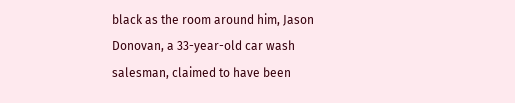black as the room around him, Jason Donovan, a 33-year-old car wash salesman, claimed to have been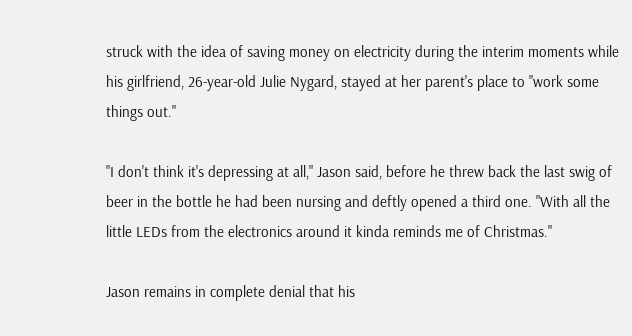struck with the idea of saving money on electricity during the interim moments while his girlfriend, 26-year-old Julie Nygard, stayed at her parent's place to "work some things out."

"I don't think it's depressing at all," Jason said, before he threw back the last swig of beer in the bottle he had been nursing and deftly opened a third one. "With all the little LEDs from the electronics around it kinda reminds me of Christmas."

Jason remains in complete denial that his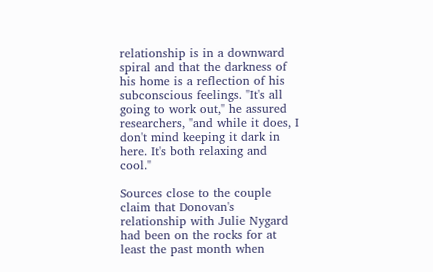relationship is in a downward spiral and that the darkness of his home is a reflection of his subconscious feelings. "It's all going to work out," he assured researchers, "and while it does, I don't mind keeping it dark in here. It's both relaxing and cool."

Sources close to the couple claim that Donovan's relationship with Julie Nygard had been on the rocks for at least the past month when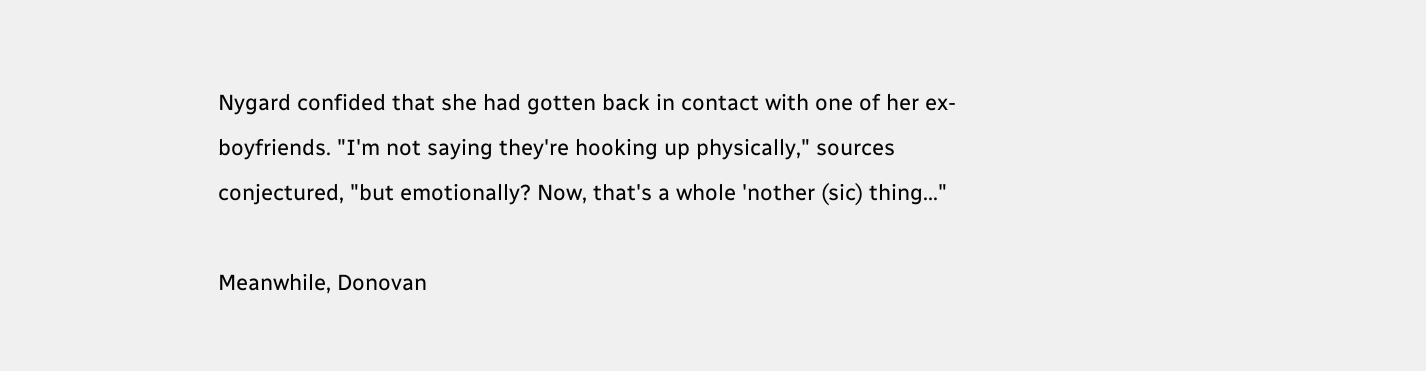Nygard confided that she had gotten back in contact with one of her ex-boyfriends. "I'm not saying they're hooking up physically," sources conjectured, "but emotionally? Now, that's a whole 'nother (sic) thing..."

Meanwhile, Donovan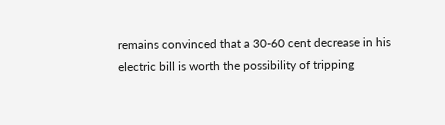remains convinced that a 30-60 cent decrease in his electric bill is worth the possibility of tripping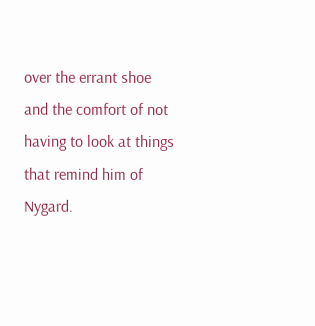over the errant shoe and the comfort of not having to look at things that remind him of Nygard.